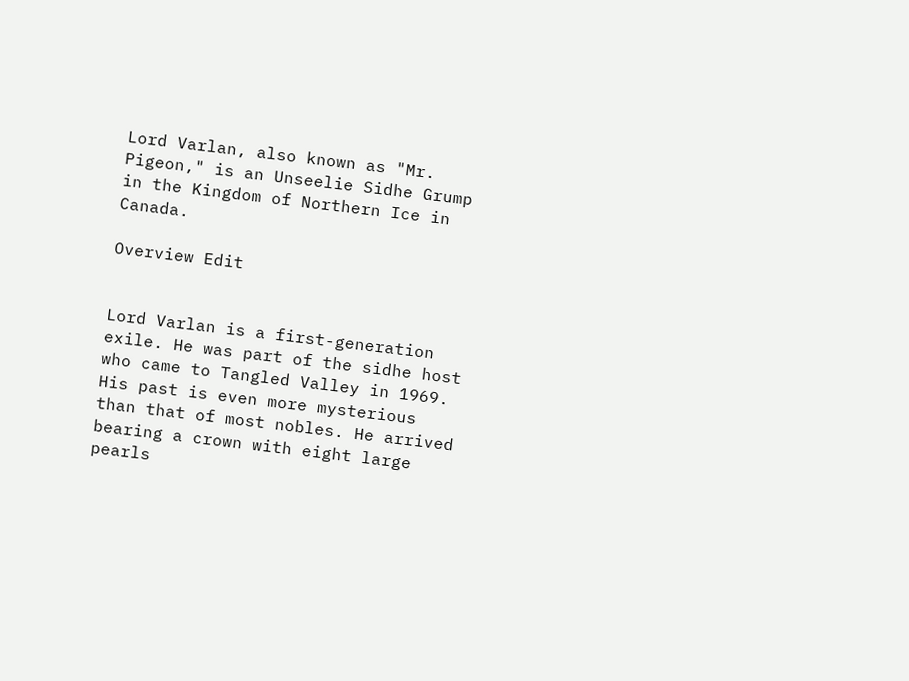Lord Varlan, also known as "Mr. Pigeon," is an Unseelie Sidhe Grump in the Kingdom of Northern Ice in Canada.

Overview Edit


Lord Varlan is a first-generation exile. He was part of the sidhe host who came to Tangled Valley in 1969. His past is even more mysterious than that of most nobles. He arrived bearing a crown with eight large pearls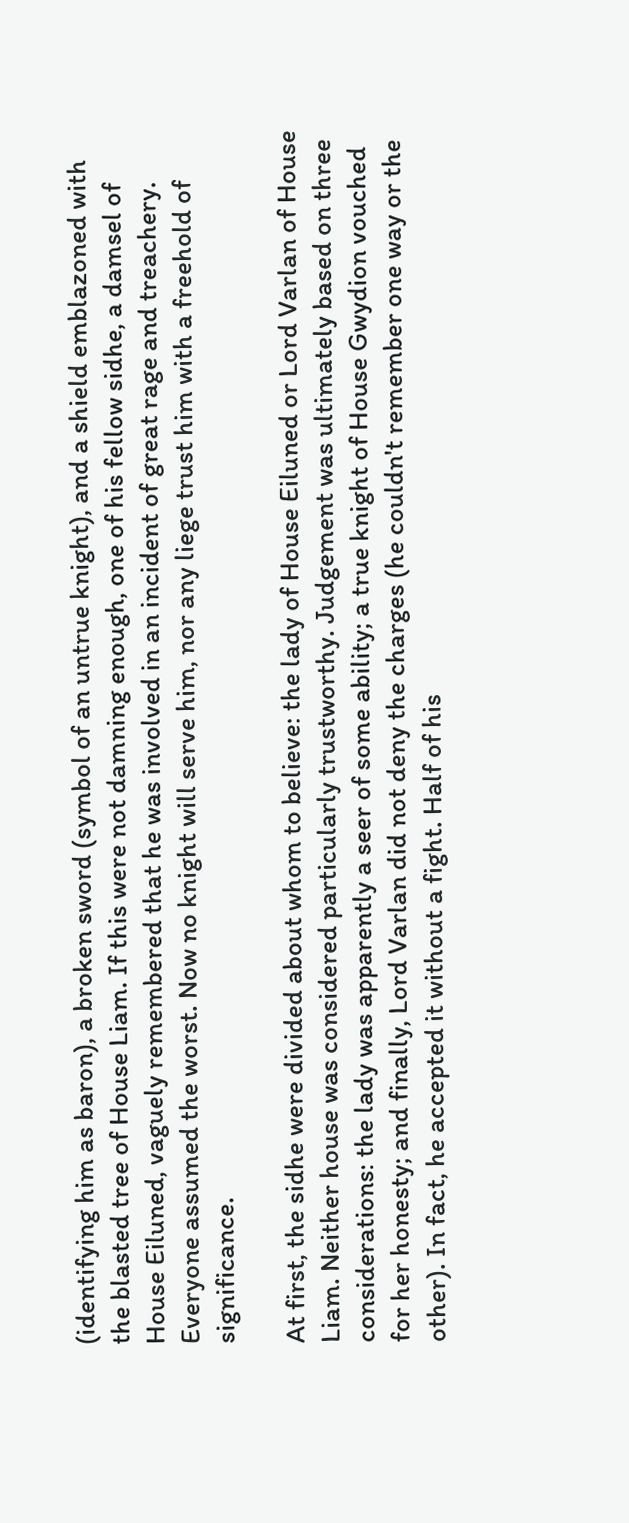(identifying him as baron), a broken sword (symbol of an untrue knight), and a shield emblazoned with the blasted tree of House Liam. If this were not damning enough, one of his fellow sidhe, a damsel of House Eiluned, vaguely remembered that he was involved in an incident of great rage and treachery. Everyone assumed the worst. Now no knight will serve him, nor any liege trust him with a freehold of significance.

At first, the sidhe were divided about whom to believe: the lady of House Eiluned or Lord Varlan of House Liam. Neither house was considered particularly trustworthy. Judgement was ultimately based on three considerations: the lady was apparently a seer of some ability; a true knight of House Gwydion vouched for her honesty; and finally, Lord Varlan did not deny the charges (he couldn't remember one way or the other). In fact, he accepted it without a fight. Half of his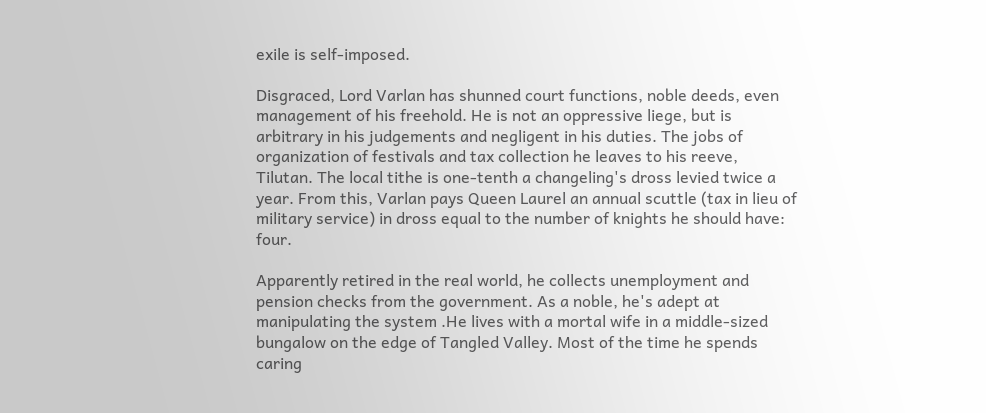exile is self-imposed.

Disgraced, Lord Varlan has shunned court functions, noble deeds, even management of his freehold. He is not an oppressive liege, but is arbitrary in his judgements and negligent in his duties. The jobs of organization of festivals and tax collection he leaves to his reeve, Tilutan. The local tithe is one-tenth a changeling's dross levied twice a year. From this, Varlan pays Queen Laurel an annual scuttle (tax in lieu of military service) in dross equal to the number of knights he should have: four.

Apparently retired in the real world, he collects unemployment and pension checks from the government. As a noble, he's adept at manipulating the system .He lives with a mortal wife in a middle-sized bungalow on the edge of Tangled Valley. Most of the time he spends caring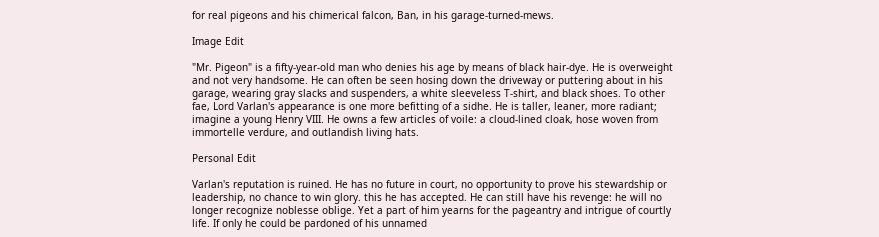for real pigeons and his chimerical falcon, Ban, in his garage-turned-mews.

Image Edit

"Mr. Pigeon" is a fifty-year-old man who denies his age by means of black hair-dye. He is overweight and not very handsome. He can often be seen hosing down the driveway or puttering about in his garage, wearing gray slacks and suspenders, a white sleeveless T-shirt, and black shoes. To other fae, Lord Varlan's appearance is one more befitting of a sidhe. He is taller, leaner, more radiant; imagine a young Henry VIII. He owns a few articles of voile: a cloud-lined cloak, hose woven from immortelle verdure, and outlandish living hats.

Personal Edit

Varlan's reputation is ruined. He has no future in court, no opportunity to prove his stewardship or leadership, no chance to win glory. this he has accepted. He can still have his revenge: he will no longer recognize noblesse oblige. Yet a part of him yearns for the pageantry and intrigue of courtly life. If only he could be pardoned of his unnamed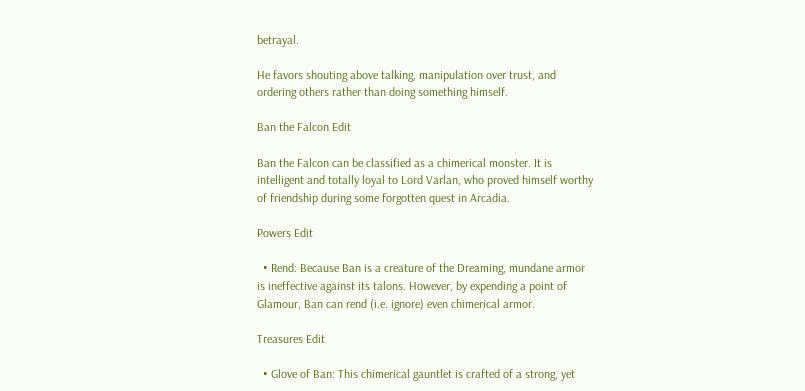betrayal.

He favors shouting above talking, manipulation over trust, and ordering others rather than doing something himself.

Ban the Falcon Edit

Ban the Falcon can be classified as a chimerical monster. It is intelligent and totally loyal to Lord Varlan, who proved himself worthy of friendship during some forgotten quest in Arcadia.

Powers Edit

  • Rend: Because Ban is a creature of the Dreaming, mundane armor is ineffective against its talons. However, by expending a point of Glamour, Ban can rend (i.e. ignore) even chimerical armor.

Treasures Edit

  • Glove of Ban: This chimerical gauntlet is crafted of a strong, yet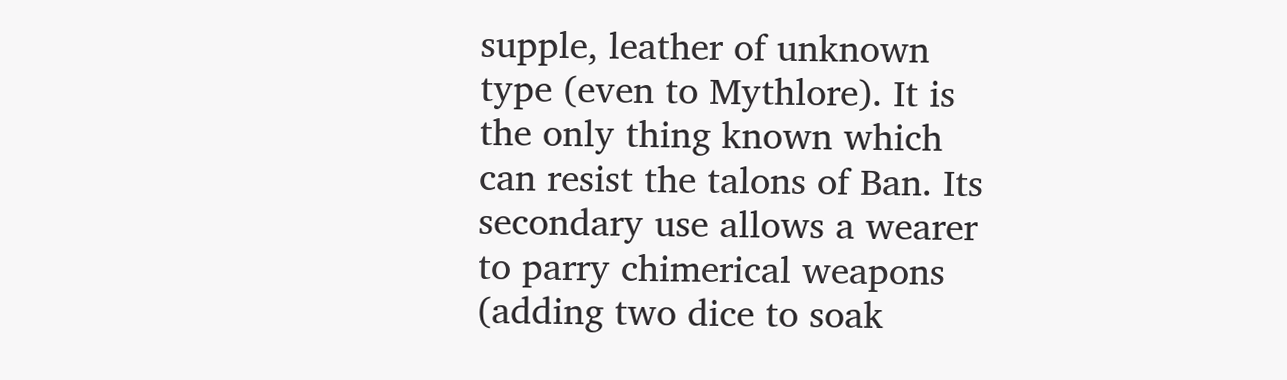supple, leather of unknown type (even to Mythlore). It is the only thing known which can resist the talons of Ban. Its secondary use allows a wearer to parry chimerical weapons (adding two dice to soak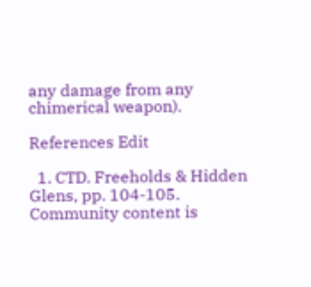any damage from any chimerical weapon).

References Edit

  1. CTD. Freeholds & Hidden Glens, pp. 104-105.
Community content is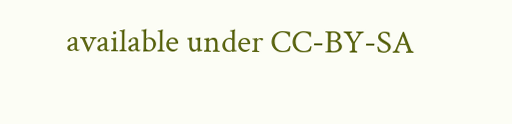available under CC-BY-SA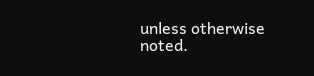unless otherwise noted.